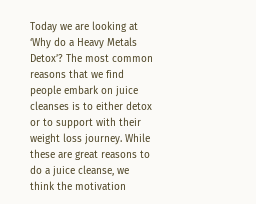Today we are looking at ‘Why do a Heavy Metals Detox’? The most common reasons that we find people embark on juice cleanses is to either detox or to support with their weight loss journey. While these are great reasons to do a juice cleanse, we think the motivation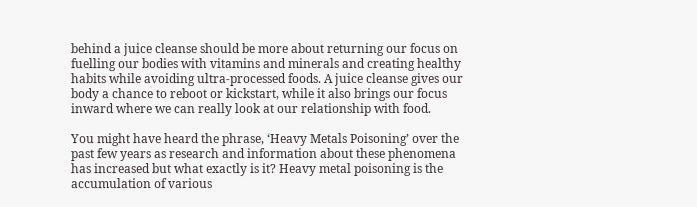behind a juice cleanse should be more about returning our focus on fuelling our bodies with vitamins and minerals and creating healthy habits while avoiding ultra-processed foods. A juice cleanse gives our body a chance to reboot or kickstart, while it also brings our focus inward where we can really look at our relationship with food.

You might have heard the phrase, ‘Heavy Metals Poisoning’ over the past few years as research and information about these phenomena has increased but what exactly is it? Heavy metal poisoning is the accumulation of various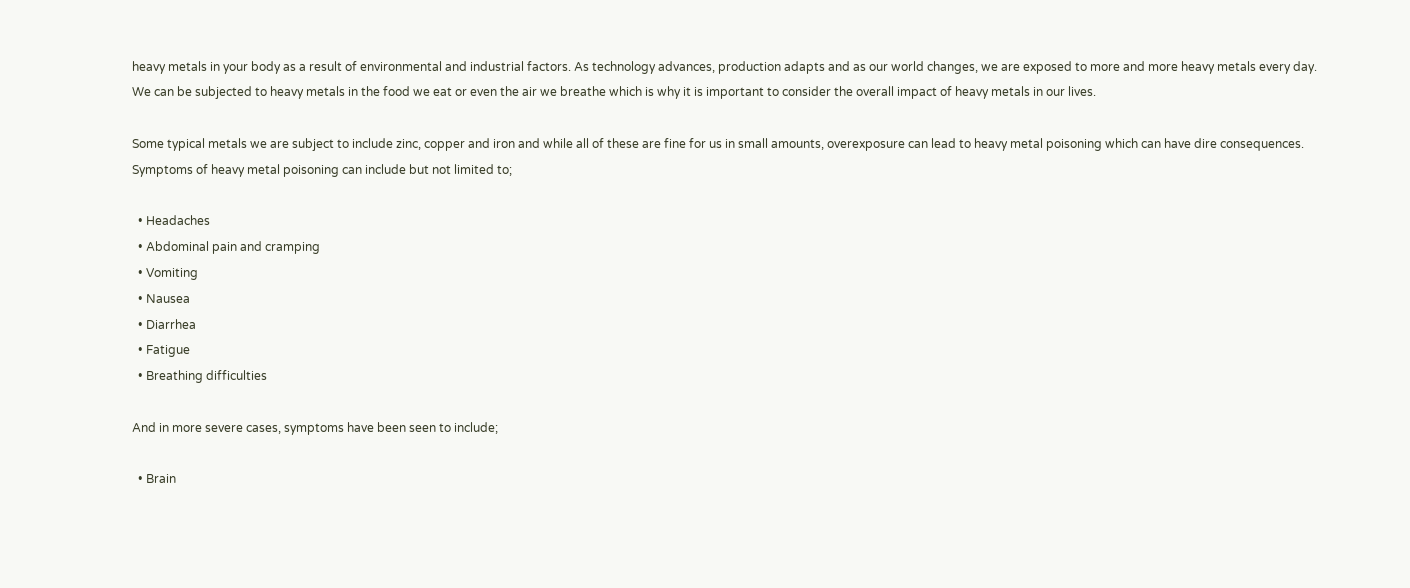heavy metals in your body as a result of environmental and industrial factors. As technology advances, production adapts and as our world changes, we are exposed to more and more heavy metals every day. We can be subjected to heavy metals in the food we eat or even the air we breathe which is why it is important to consider the overall impact of heavy metals in our lives.

Some typical metals we are subject to include zinc, copper and iron and while all of these are fine for us in small amounts, overexposure can lead to heavy metal poisoning which can have dire consequences. Symptoms of heavy metal poisoning can include but not limited to;

  • Headaches
  • Abdominal pain and cramping
  • Vomiting
  • Nausea
  • Diarrhea
  • Fatigue
  • Breathing difficulties

And in more severe cases, symptoms have been seen to include;

  • Brain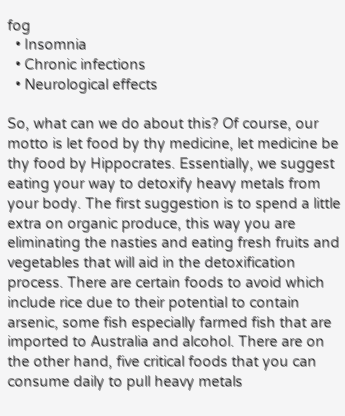fog
  • Insomnia
  • Chronic infections
  • Neurological effects

So, what can we do about this? Of course, our motto is let food by thy medicine, let medicine be thy food by Hippocrates. Essentially, we suggest eating your way to detoxify heavy metals from your body. The first suggestion is to spend a little extra on organic produce, this way you are eliminating the nasties and eating fresh fruits and vegetables that will aid in the detoxification process. There are certain foods to avoid which include rice due to their potential to contain arsenic, some fish especially farmed fish that are imported to Australia and alcohol. There are on the other hand, five critical foods that you can consume daily to pull heavy metals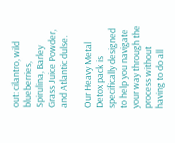out: cilantro, wild blueberries, Spirulina, Barley Grass Juice Powder, and Atlantic dulse.

Our Heavy Metal Detox pack is specifically designed to help you navigate your way through the process without having to do all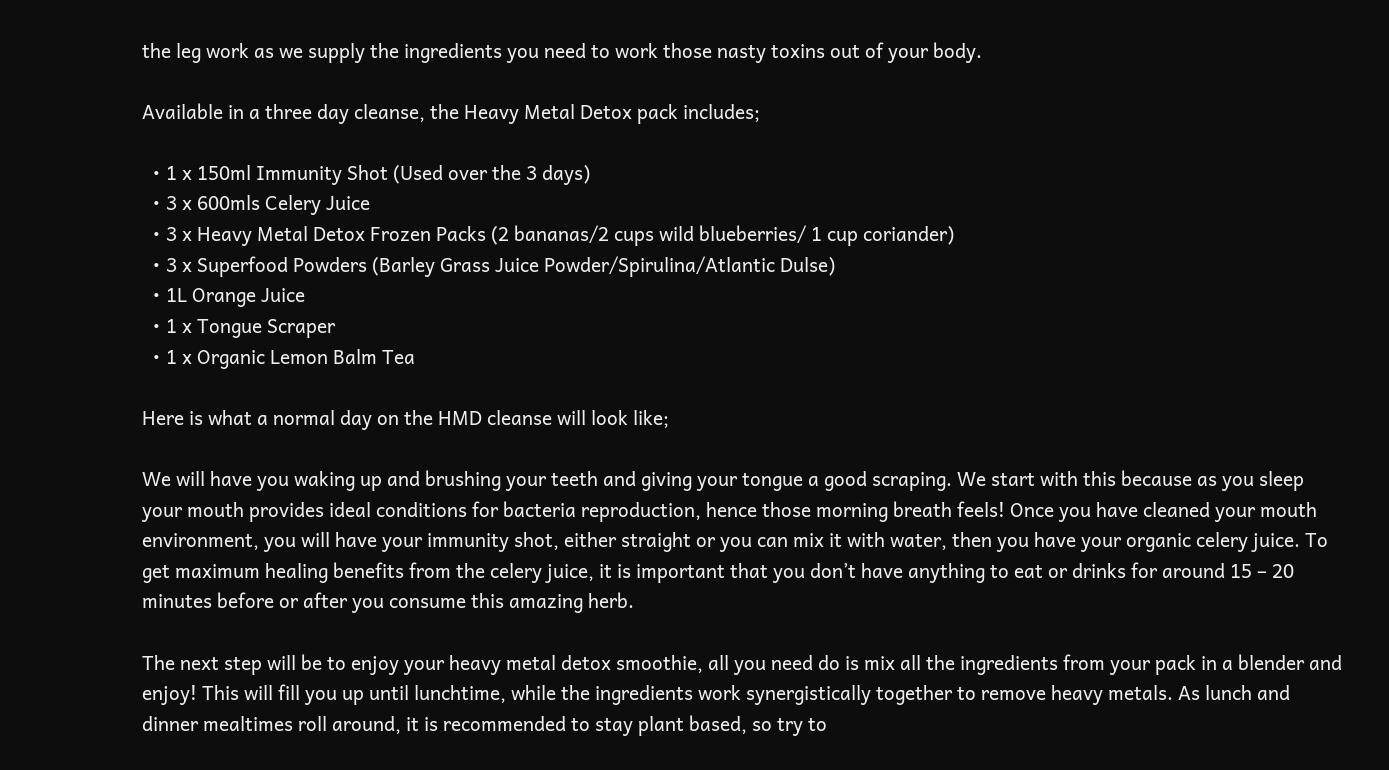the leg work as we supply the ingredients you need to work those nasty toxins out of your body.

Available in a three day cleanse, the Heavy Metal Detox pack includes;

  • 1 x 150ml Immunity Shot (Used over the 3 days)
  • 3 x 600mls Celery Juice
  • 3 x Heavy Metal Detox Frozen Packs (2 bananas/2 cups wild blueberries/ 1 cup coriander)
  • 3 x Superfood Powders (Barley Grass Juice Powder/Spirulina/Atlantic Dulse)
  • 1L Orange Juice
  • 1 x Tongue Scraper
  • 1 x Organic Lemon Balm Tea

Here is what a normal day on the HMD cleanse will look like;

We will have you waking up and brushing your teeth and giving your tongue a good scraping. We start with this because as you sleep your mouth provides ideal conditions for bacteria reproduction, hence those morning breath feels! Once you have cleaned your mouth environment, you will have your immunity shot, either straight or you can mix it with water, then you have your organic celery juice. To get maximum healing benefits from the celery juice, it is important that you don’t have anything to eat or drinks for around 15 – 20 minutes before or after you consume this amazing herb.

The next step will be to enjoy your heavy metal detox smoothie, all you need do is mix all the ingredients from your pack in a blender and enjoy! This will fill you up until lunchtime, while the ingredients work synergistically together to remove heavy metals. As lunch and dinner mealtimes roll around, it is recommended to stay plant based, so try to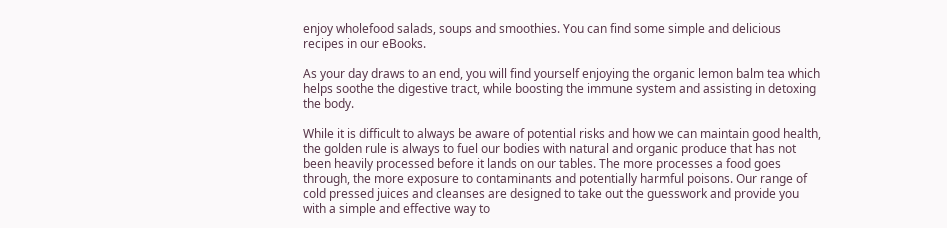enjoy wholefood salads, soups and smoothies. You can find some simple and delicious recipes in our eBooks.

As your day draws to an end, you will find yourself enjoying the organic lemon balm tea which helps soothe the digestive tract, while boosting the immune system and assisting in detoxing the body.

While it is difficult to always be aware of potential risks and how we can maintain good health, the golden rule is always to fuel our bodies with natural and organic produce that has not been heavily processed before it lands on our tables. The more processes a food goes through, the more exposure to contaminants and potentially harmful poisons. Our range of cold pressed juices and cleanses are designed to take out the guesswork and provide you with a simple and effective way to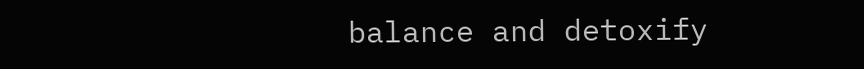balance and detoxify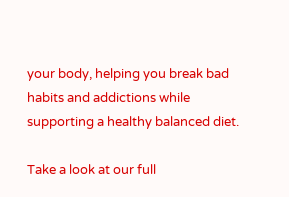your body, helping you break bad habits and addictions while supporting a healthy balanced diet.

Take a look at our full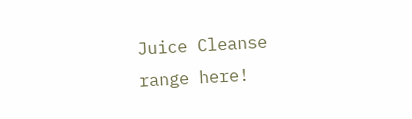Juice Cleanse range here!